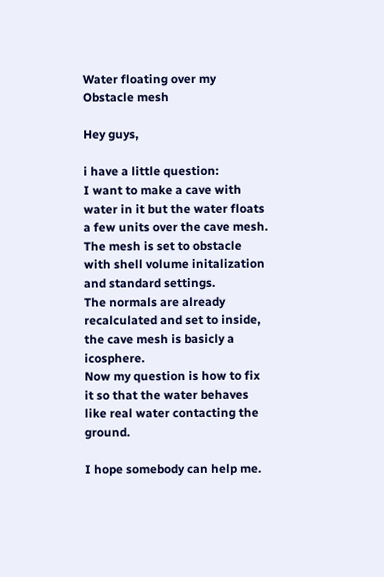Water floating over my Obstacle mesh

Hey guys,

i have a little question:
I want to make a cave with water in it but the water floats a few units over the cave mesh.
The mesh is set to obstacle with shell volume initalization and standard settings.
The normals are already recalculated and set to inside, the cave mesh is basicly a icosphere.
Now my question is how to fix it so that the water behaves like real water contacting the ground.

I hope somebody can help me.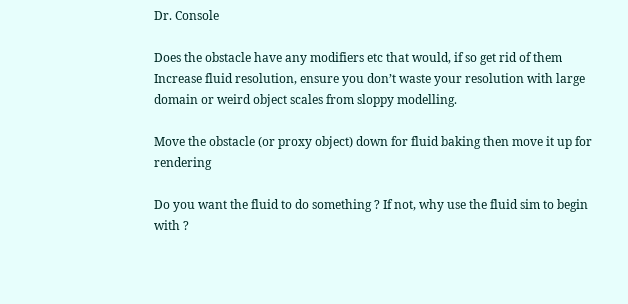Dr. Console

Does the obstacle have any modifiers etc that would, if so get rid of them
Increase fluid resolution, ensure you don’t waste your resolution with large domain or weird object scales from sloppy modelling.

Move the obstacle (or proxy object) down for fluid baking then move it up for rendering

Do you want the fluid to do something ? If not, why use the fluid sim to begin with ?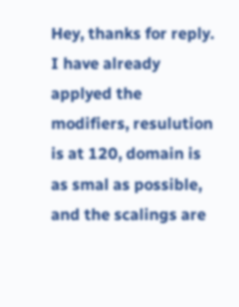Hey, thanks for reply.
I have already applyed the modifiers, resulution is at 120, domain is as smal as possible, and the scalings are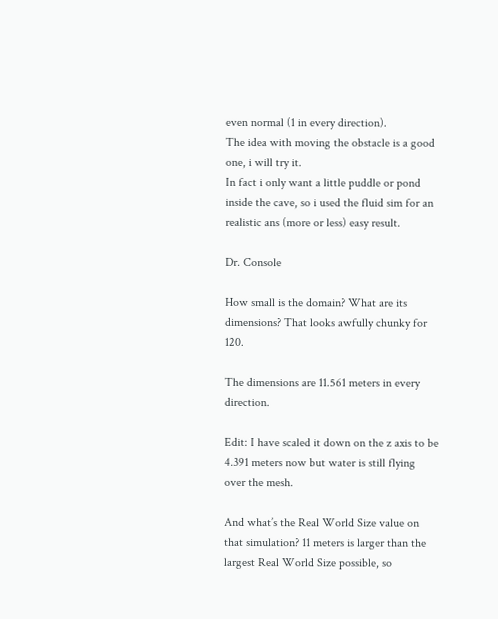even normal (1 in every direction).
The idea with moving the obstacle is a good one, i will try it.
In fact i only want a little puddle or pond inside the cave, so i used the fluid sim for an realistic ans (more or less) easy result.

Dr. Console

How small is the domain? What are its dimensions? That looks awfully chunky for 120.

The dimensions are 11.561 meters in every direction.

Edit: I have scaled it down on the z axis to be 4.391 meters now but water is still flying over the mesh.

And what’s the Real World Size value on that simulation? 11 meters is larger than the largest Real World Size possible, so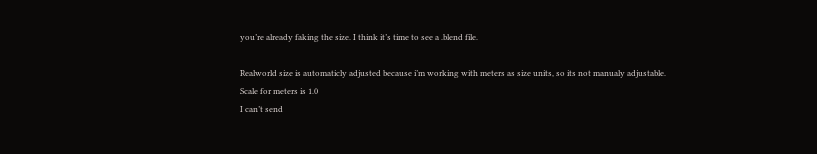you’re already faking the size. I think it’s time to see a .blend file.

Realworld size is automaticly adjusted because i’m working with meters as size units, so its not manualy adjustable.
Scale for meters is 1.0
I can’t send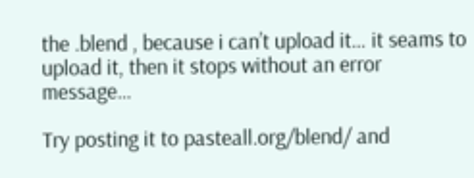the .blend , because i can’t upload it… it seams to upload it, then it stops without an error message…

Try posting it to pasteall.org/blend/ and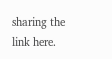sharing the link here.